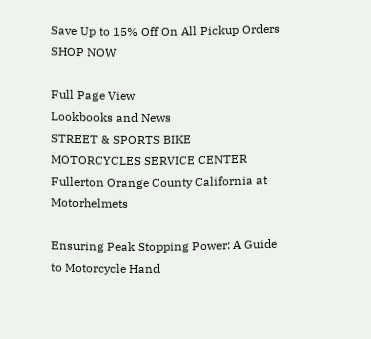Save Up to 15% Off On All Pickup Orders SHOP NOW

Full Page View
Lookbooks and News
STREET & SPORTS BIKE MOTORCYCLES SERVICE CENTER Fullerton Orange County California at Motorhelmets

Ensuring Peak Stopping Power: A Guide to Motorcycle Hand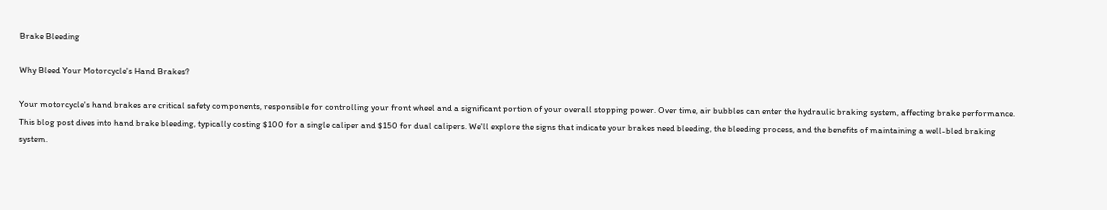Brake Bleeding

Why Bleed Your Motorcycle's Hand Brakes?

Your motorcycle's hand brakes are critical safety components, responsible for controlling your front wheel and a significant portion of your overall stopping power. Over time, air bubbles can enter the hydraulic braking system, affecting brake performance. This blog post dives into hand brake bleeding, typically costing $100 for a single caliper and $150 for dual calipers. We'll explore the signs that indicate your brakes need bleeding, the bleeding process, and the benefits of maintaining a well-bled braking system.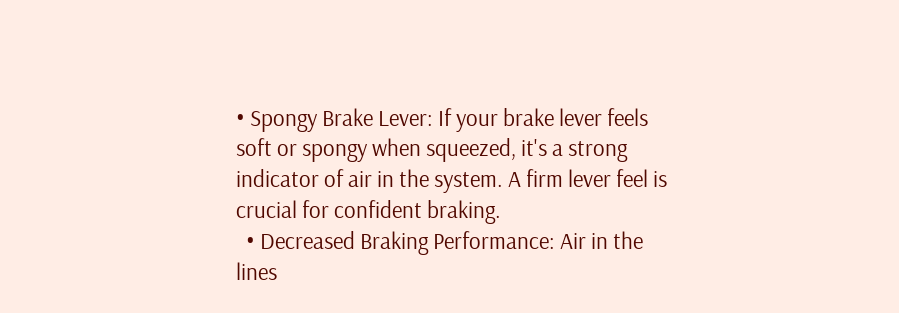• Spongy Brake Lever: If your brake lever feels soft or spongy when squeezed, it's a strong indicator of air in the system. A firm lever feel is crucial for confident braking.
  • Decreased Braking Performance: Air in the lines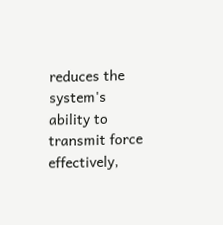reduces the system's ability to transmit force effectively,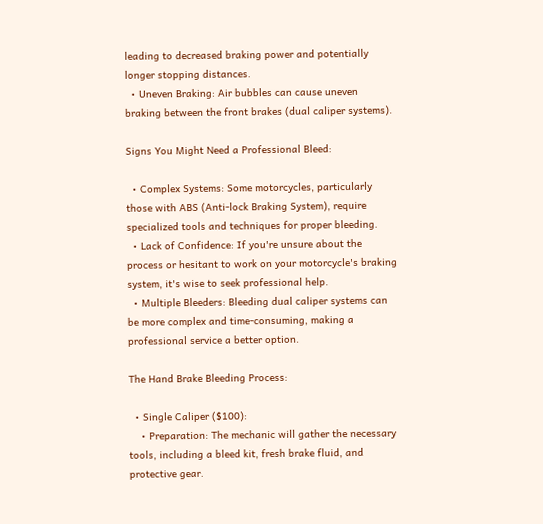leading to decreased braking power and potentially longer stopping distances.
  • Uneven Braking: Air bubbles can cause uneven braking between the front brakes (dual caliper systems).

Signs You Might Need a Professional Bleed:

  • Complex Systems: Some motorcycles, particularly those with ABS (Anti-lock Braking System), require specialized tools and techniques for proper bleeding.
  • Lack of Confidence: If you're unsure about the process or hesitant to work on your motorcycle's braking system, it's wise to seek professional help.
  • Multiple Bleeders: Bleeding dual caliper systems can be more complex and time-consuming, making a professional service a better option.

The Hand Brake Bleeding Process:

  • Single Caliper ($100):
    • Preparation: The mechanic will gather the necessary tools, including a bleed kit, fresh brake fluid, and protective gear.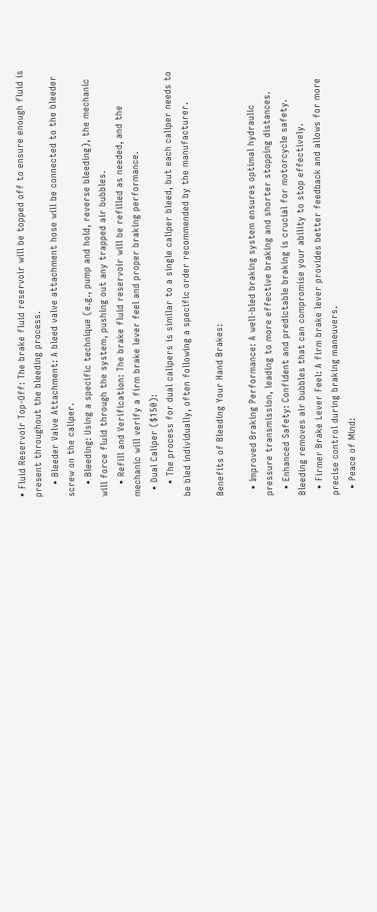• Fluid Reservoir Top-Off: The brake fluid reservoir will be topped off to ensure enough fluid is present throughout the bleeding process.
    • Bleeder Valve Attachment: A bleed valve attachment hose will be connected to the bleeder screw on the caliper.
    • Bleeding: Using a specific technique (e.g., pump and hold, reverse bleeding), the mechanic will force fluid through the system, pushing out any trapped air bubbles.
    • Refill and Verification: The brake fluid reservoir will be refilled as needed, and the mechanic will verify a firm brake lever feel and proper braking performance.
  • Dual Caliper ($150):
    • The process for dual calipers is similar to a single caliper bleed, but each caliper needs to be bled individually, often following a specific order recommended by the manufacturer.

Benefits of Bleeding Your Hand Brakes:

  • Improved Braking Performance: A well-bled braking system ensures optimal hydraulic pressure transmission, leading to more effective braking and shorter stopping distances.
  • Enhanced Safety: Confident and predictable braking is crucial for motorcycle safety. Bleeding removes air bubbles that can compromise your ability to stop effectively.
  • Firmer Brake Lever Feel: A firm brake lever provides better feedback and allows for more precise control during braking maneuvers.
  • Peace of Mind: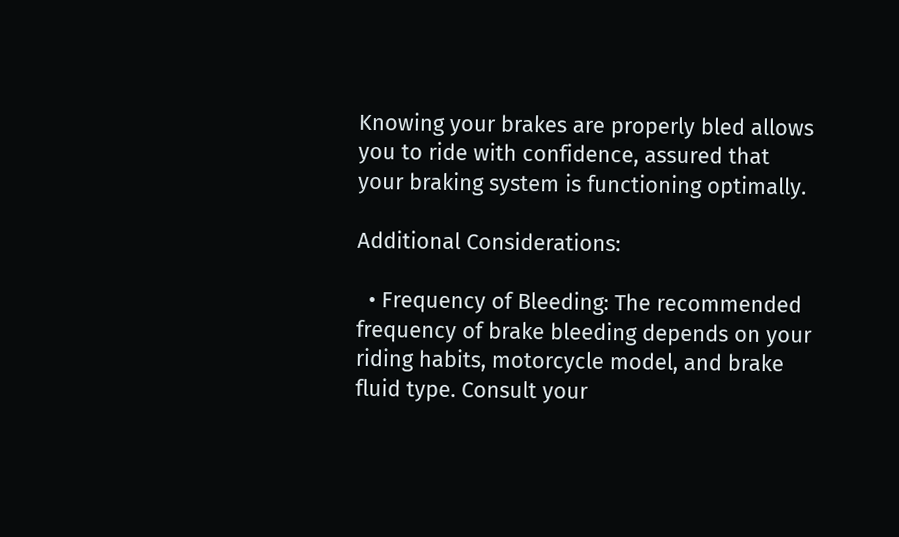Knowing your brakes are properly bled allows you to ride with confidence, assured that your braking system is functioning optimally.

Additional Considerations:

  • Frequency of Bleeding: The recommended frequency of brake bleeding depends on your riding habits, motorcycle model, and brake fluid type. Consult your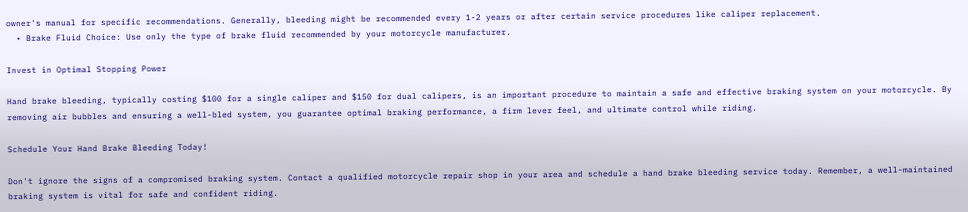owner's manual for specific recommendations. Generally, bleeding might be recommended every 1-2 years or after certain service procedures like caliper replacement.
  • Brake Fluid Choice: Use only the type of brake fluid recommended by your motorcycle manufacturer.

Invest in Optimal Stopping Power

Hand brake bleeding, typically costing $100 for a single caliper and $150 for dual calipers, is an important procedure to maintain a safe and effective braking system on your motorcycle. By removing air bubbles and ensuring a well-bled system, you guarantee optimal braking performance, a firm lever feel, and ultimate control while riding.

Schedule Your Hand Brake Bleeding Today!

Don't ignore the signs of a compromised braking system. Contact a qualified motorcycle repair shop in your area and schedule a hand brake bleeding service today. Remember, a well-maintained braking system is vital for safe and confident riding.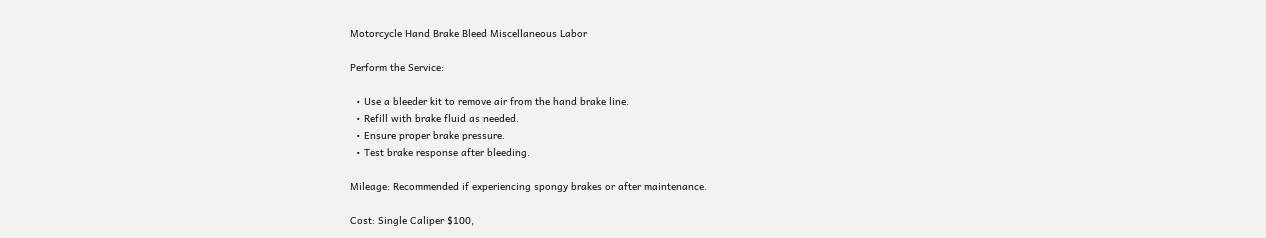Motorcycle Hand Brake Bleed Miscellaneous Labor

Perform the Service:

  • Use a bleeder kit to remove air from the hand brake line.
  • Refill with brake fluid as needed.
  • Ensure proper brake pressure.
  • Test brake response after bleeding.

Mileage: Recommended if experiencing spongy brakes or after maintenance.

Cost: Single Caliper $100,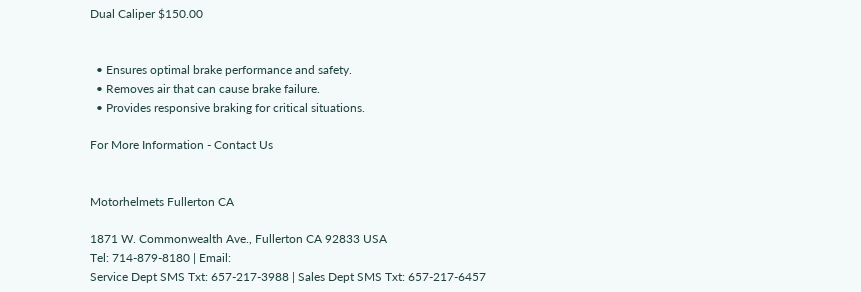Dual Caliper $150.00


  • Ensures optimal brake performance and safety.
  • Removes air that can cause brake failure.
  • Provides responsive braking for critical situations.

For More Information - Contact Us


Motorhelmets Fullerton CA

1871 W. Commonwealth Ave., Fullerton CA 92833 USA
Tel: 714-879-8180 | Email:
Service Dept SMS Txt: 657-217-3988 | Sales Dept SMS Txt: 657-217-6457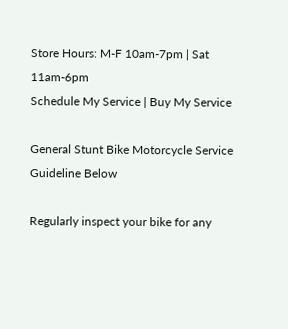Store Hours: M-F 10am-7pm | Sat 11am-6pm
Schedule My Service | Buy My Service

General Stunt Bike Motorcycle Service Guideline Below

Regularly inspect your bike for any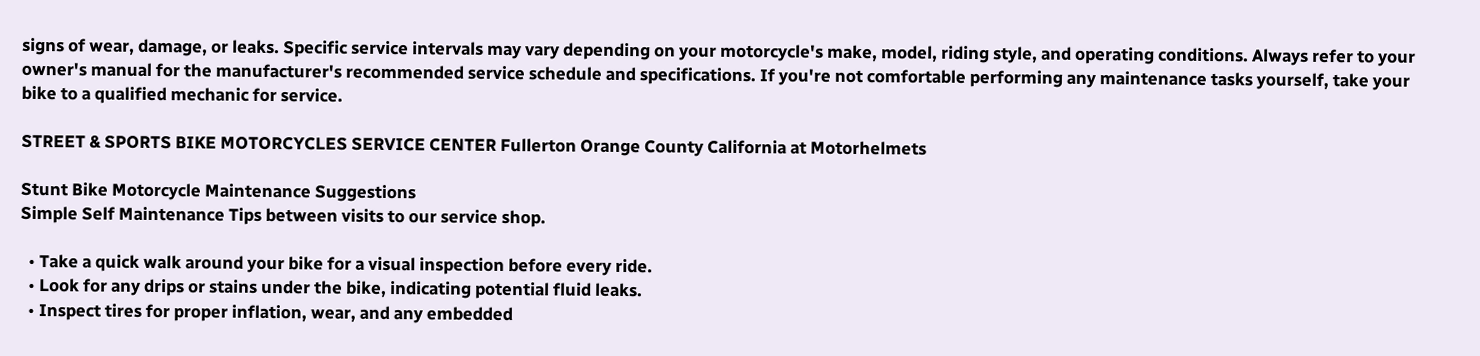signs of wear, damage, or leaks. Specific service intervals may vary depending on your motorcycle's make, model, riding style, and operating conditions. Always refer to your owner's manual for the manufacturer's recommended service schedule and specifications. If you're not comfortable performing any maintenance tasks yourself, take your bike to a qualified mechanic for service.

STREET & SPORTS BIKE MOTORCYCLES SERVICE CENTER Fullerton Orange County California at Motorhelmets

Stunt Bike Motorcycle Maintenance Suggestions
Simple Self Maintenance Tips between visits to our service shop.

  • Take a quick walk around your bike for a visual inspection before every ride.
  • Look for any drips or stains under the bike, indicating potential fluid leaks.
  • Inspect tires for proper inflation, wear, and any embedded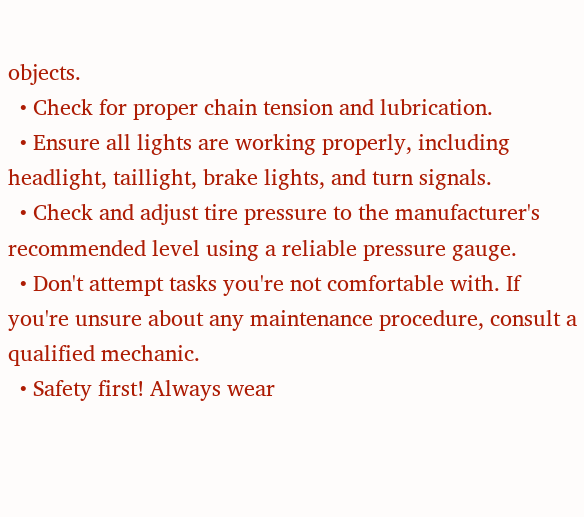objects.
  • Check for proper chain tension and lubrication.
  • Ensure all lights are working properly, including headlight, taillight, brake lights, and turn signals.
  • Check and adjust tire pressure to the manufacturer's recommended level using a reliable pressure gauge.
  • Don't attempt tasks you're not comfortable with. If you're unsure about any maintenance procedure, consult a qualified mechanic.
  • Safety first! Always wear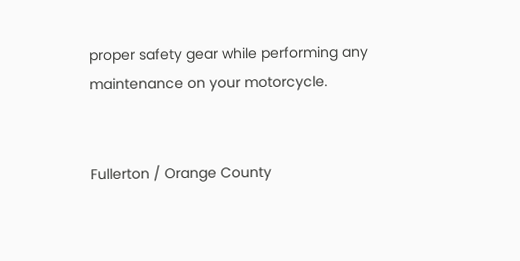proper safety gear while performing any maintenance on your motorcycle.


Fullerton / Orange County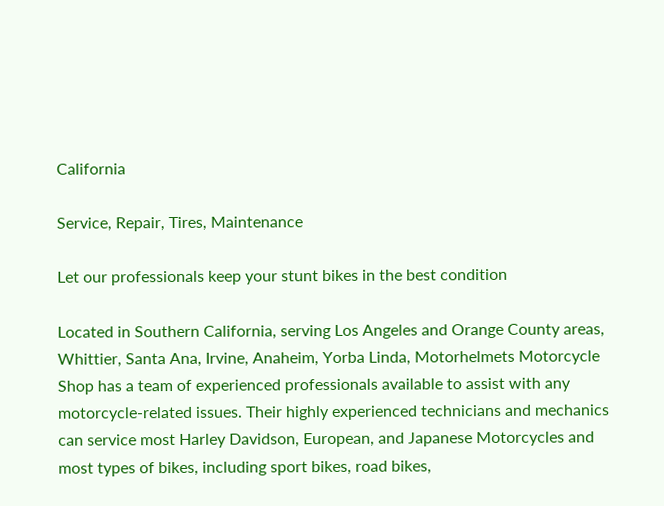California

Service, Repair, Tires, Maintenance

Let our professionals keep your stunt bikes in the best condition

Located in Southern California, serving Los Angeles and Orange County areas, Whittier, Santa Ana, Irvine, Anaheim, Yorba Linda, Motorhelmets Motorcycle Shop has a team of experienced professionals available to assist with any motorcycle-related issues. Their highly experienced technicians and mechanics can service most Harley Davidson, European, and Japanese Motorcycles and most types of bikes, including sport bikes, road bikes,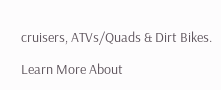cruisers, ATVs/Quads & Dirt Bikes.

Learn More About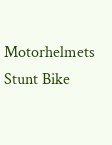Motorhelmets Stunt Bike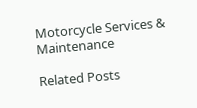Motorcycle Services & Maintenance

Related Posts